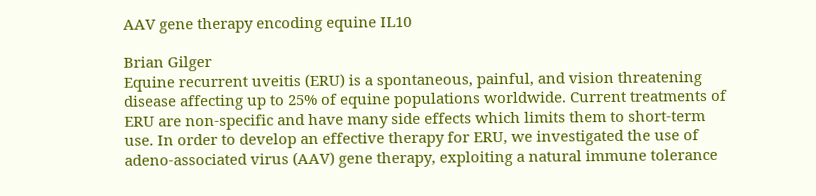AAV gene therapy encoding equine IL10

Brian Gilger
Equine recurrent uveitis (ERU) is a spontaneous, painful, and vision threatening disease affecting up to 25% of equine populations worldwide. Current treatments of ERU are non-specific and have many side effects which limits them to short-term use. In order to develop an effective therapy for ERU, we investigated the use of adeno-associated virus (AAV) gene therapy, exploiting a natural immune tolerance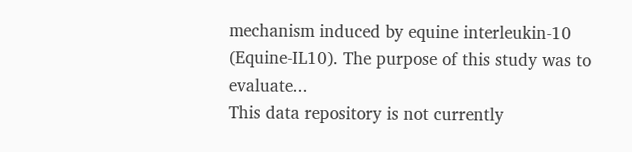mechanism induced by equine interleukin-10 (Equine-IL10). The purpose of this study was to evaluate...
This data repository is not currently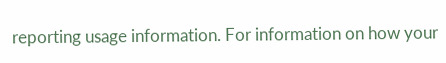reporting usage information. For information on how your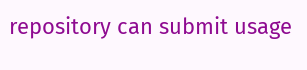repository can submit usage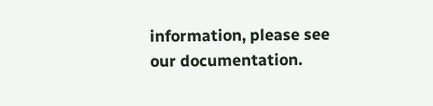information, please see our documentation.